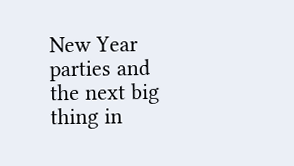New Year parties and the next big thing in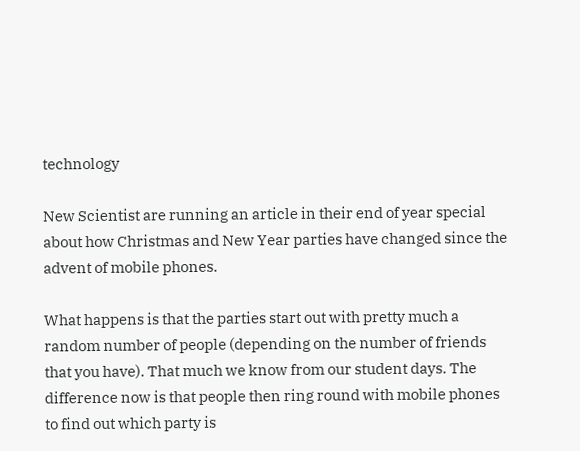technology

New Scientist are running an article in their end of year special about how Christmas and New Year parties have changed since the advent of mobile phones.

What happens is that the parties start out with pretty much a random number of people (depending on the number of friends that you have). That much we know from our student days. The difference now is that people then ring round with mobile phones to find out which party is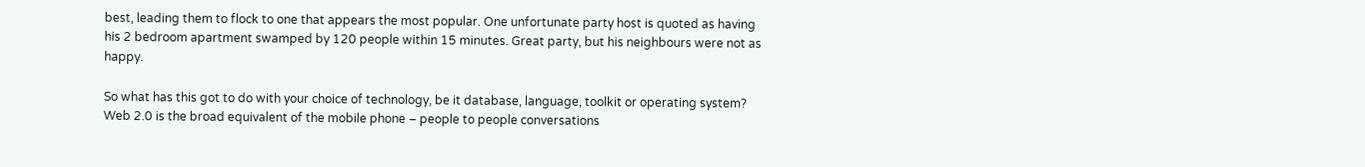best, leading them to flock to one that appears the most popular. One unfortunate party host is quoted as having his 2 bedroom apartment swamped by 120 people within 15 minutes. Great party, but his neighbours were not as happy.

So what has this got to do with your choice of technology, be it database, language, toolkit or operating system? Web 2.0 is the broad equivalent of the mobile phone – people to people conversations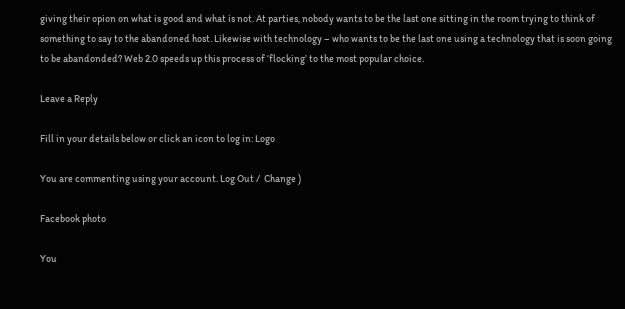giving their opion on what is good and what is not. At parties, nobody wants to be the last one sitting in the room trying to think of something to say to the abandoned host. Likewise with technology – who wants to be the last one using a technology that is soon going to be abandonded? Web 2.0 speeds up this process of ‘flocking’ to the most popular choice.

Leave a Reply

Fill in your details below or click an icon to log in: Logo

You are commenting using your account. Log Out /  Change )

Facebook photo

You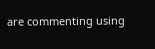are commenting using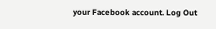your Facebook account. Log Out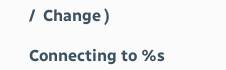/  Change )

Connecting to %s